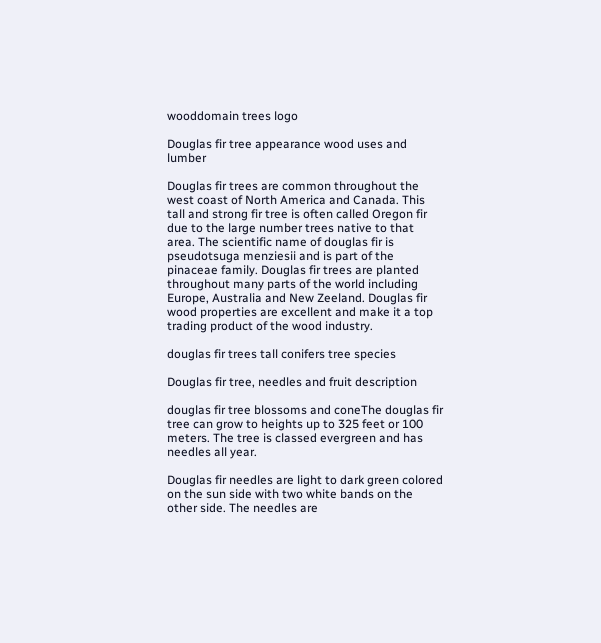wooddomain trees logo

Douglas fir tree appearance wood uses and lumber

Douglas fir trees are common throughout the west coast of North America and Canada. This tall and strong fir tree is often called Oregon fir due to the large number trees native to that area. The scientific name of douglas fir is pseudotsuga menziesii and is part of the pinaceae family. Douglas fir trees are planted throughout many parts of the world including Europe, Australia and New Zeeland. Douglas fir wood properties are excellent and make it a top trading product of the wood industry.

douglas fir trees tall conifers tree species

Douglas fir tree, needles and fruit description

douglas fir tree blossoms and coneThe douglas fir tree can grow to heights up to 325 feet or 100 meters. The tree is classed evergreen and has needles all year.

Douglas fir needles are light to dark green colored on the sun side with two white bands on the other side. The needles are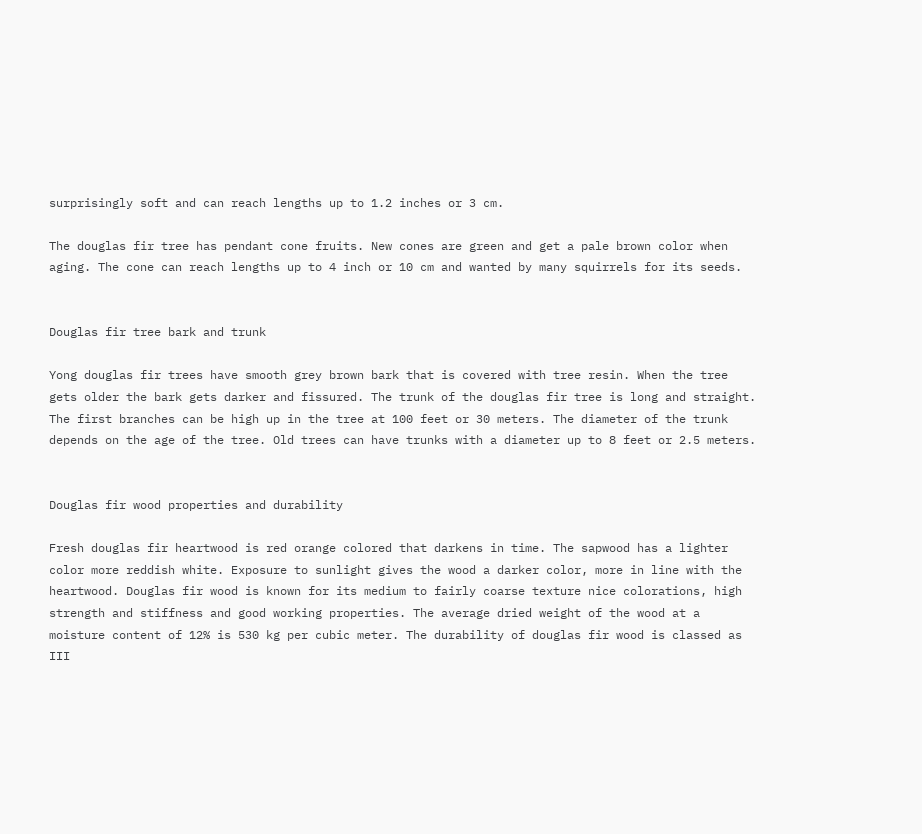surprisingly soft and can reach lengths up to 1.2 inches or 3 cm.

The douglas fir tree has pendant cone fruits. New cones are green and get a pale brown color when aging. The cone can reach lengths up to 4 inch or 10 cm and wanted by many squirrels for its seeds.


Douglas fir tree bark and trunk

Yong douglas fir trees have smooth grey brown bark that is covered with tree resin. When the tree gets older the bark gets darker and fissured. The trunk of the douglas fir tree is long and straight. The first branches can be high up in the tree at 100 feet or 30 meters. The diameter of the trunk depends on the age of the tree. Old trees can have trunks with a diameter up to 8 feet or 2.5 meters.


Douglas fir wood properties and durability

Fresh douglas fir heartwood is red orange colored that darkens in time. The sapwood has a lighter color more reddish white. Exposure to sunlight gives the wood a darker color, more in line with the heartwood. Douglas fir wood is known for its medium to fairly coarse texture nice colorations, high strength and stiffness and good working properties. The average dried weight of the wood at a moisture content of 12% is 530 kg per cubic meter. The durability of douglas fir wood is classed as III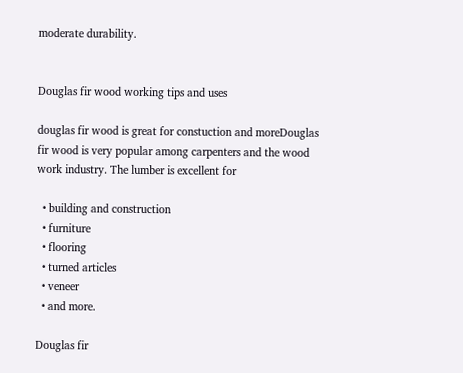moderate durability.


Douglas fir wood working tips and uses

douglas fir wood is great for constuction and moreDouglas fir wood is very popular among carpenters and the wood work industry. The lumber is excellent for

  • building and construction
  • furniture
  • flooring
  • turned articles
  • veneer
  • and more.

Douglas fir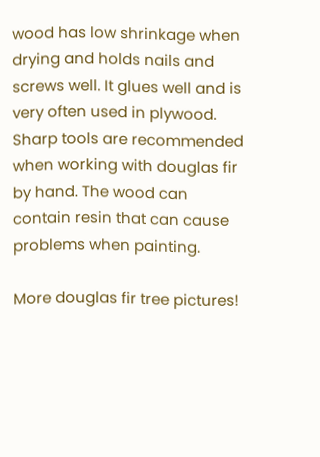wood has low shrinkage when drying and holds nails and screws well. It glues well and is very often used in plywood. Sharp tools are recommended when working with douglas fir by hand. The wood can contain resin that can cause problems when painting.

More douglas fir tree pictures!